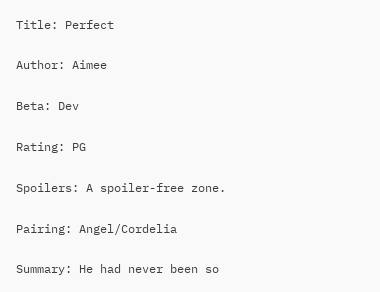Title: Perfect

Author: Aimee

Beta: Dev

Rating: PG

Spoilers: A spoiler-free zone.

Pairing: Angel/Cordelia

Summary: He had never been so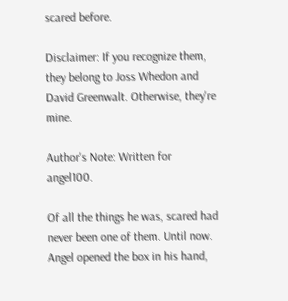scared before.

Disclaimer: If you recognize them, they belong to Joss Whedon and David Greenwalt. Otherwise, they're mine.

Author's Note: Written for angel100.

Of all the things he was, scared had never been one of them. Until now. Angel opened the box in his hand,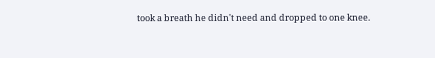took a breath he didn't need and dropped to one knee.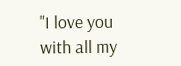"I love you with all my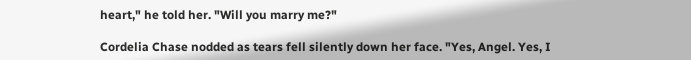heart," he told her. "Will you marry me?"

Cordelia Chase nodded as tears fell silently down her face. "Yes, Angel. Yes, I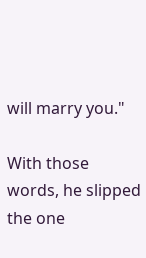will marry you."

With those words, he slipped the one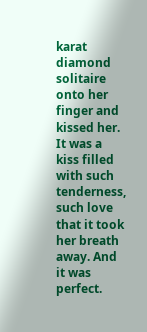karat diamond solitaire onto her finger and kissed her. It was a kiss filled with such tenderness, such love that it took her breath away. And it was perfect.